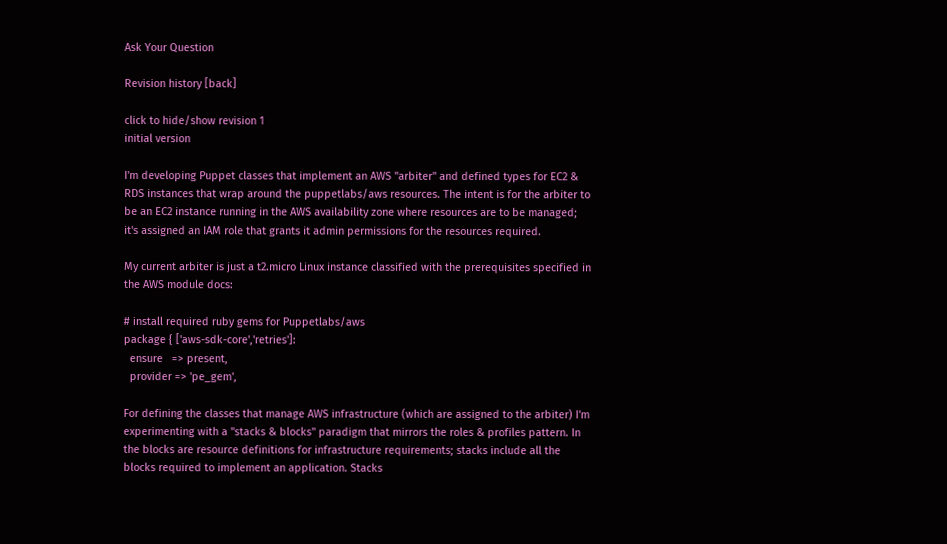Ask Your Question

Revision history [back]

click to hide/show revision 1
initial version

I'm developing Puppet classes that implement an AWS "arbiter" and defined types for EC2 & RDS instances that wrap around the puppetlabs/aws resources. The intent is for the arbiter to be an EC2 instance running in the AWS availability zone where resources are to be managed; it's assigned an IAM role that grants it admin permissions for the resources required.

My current arbiter is just a t2.micro Linux instance classified with the prerequisites specified in the AWS module docs:

# install required ruby gems for Puppetlabs/aws
package { ['aws-sdk-core','retries']:
  ensure   => present,
  provider => 'pe_gem',

For defining the classes that manage AWS infrastructure (which are assigned to the arbiter) I'm experimenting with a "stacks & blocks" paradigm that mirrors the roles & profiles pattern. In the blocks are resource definitions for infrastructure requirements; stacks include all the blocks required to implement an application. Stacks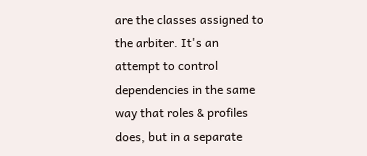are the classes assigned to the arbiter. It's an attempt to control dependencies in the same way that roles & profiles does, but in a separate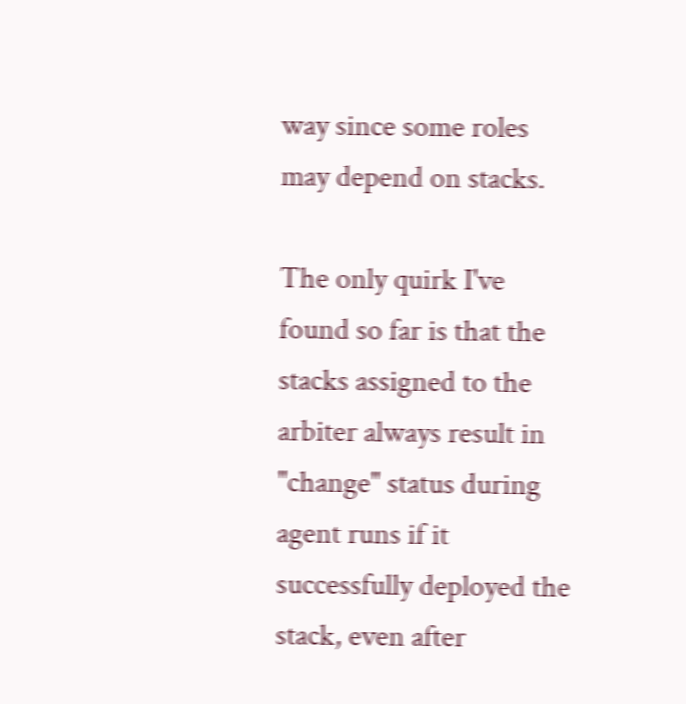way since some roles may depend on stacks.

The only quirk I've found so far is that the stacks assigned to the arbiter always result in "change" status during agent runs if it successfully deployed the stack, even after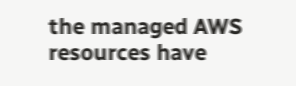the managed AWS resources have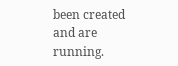been created and are running.